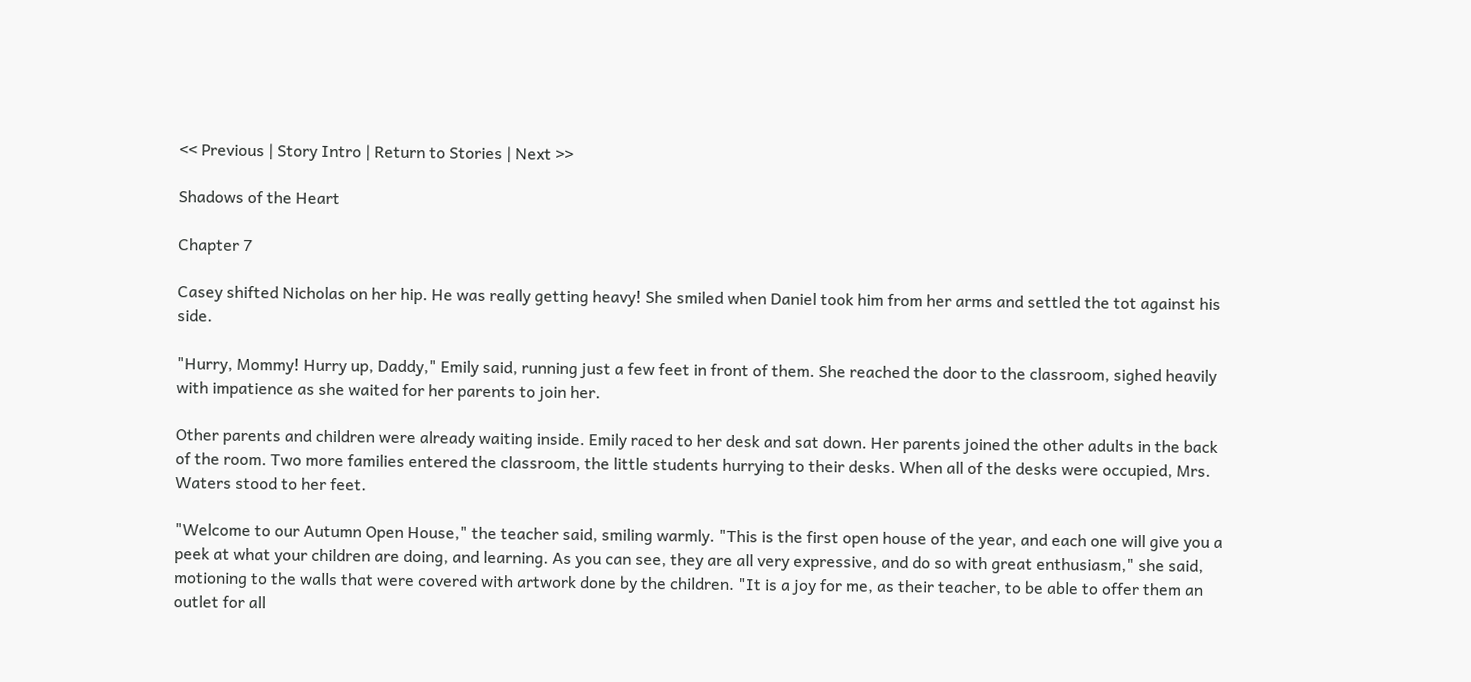<< Previous | Story Intro | Return to Stories | Next >>

Shadows of the Heart

Chapter 7

Casey shifted Nicholas on her hip. He was really getting heavy! She smiled when Daniel took him from her arms and settled the tot against his side.

"Hurry, Mommy! Hurry up, Daddy," Emily said, running just a few feet in front of them. She reached the door to the classroom, sighed heavily with impatience as she waited for her parents to join her.

Other parents and children were already waiting inside. Emily raced to her desk and sat down. Her parents joined the other adults in the back of the room. Two more families entered the classroom, the little students hurrying to their desks. When all of the desks were occupied, Mrs. Waters stood to her feet.

"Welcome to our Autumn Open House," the teacher said, smiling warmly. "This is the first open house of the year, and each one will give you a peek at what your children are doing, and learning. As you can see, they are all very expressive, and do so with great enthusiasm," she said, motioning to the walls that were covered with artwork done by the children. "It is a joy for me, as their teacher, to be able to offer them an outlet for all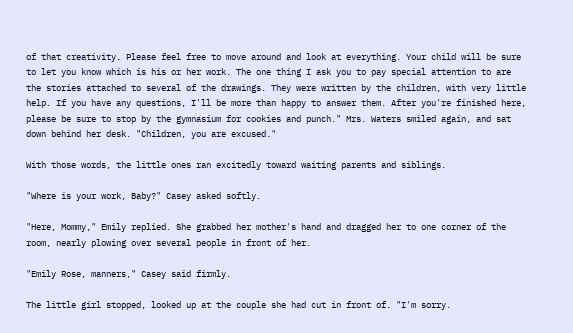of that creativity. Please feel free to move around and look at everything. Your child will be sure to let you know which is his or her work. The one thing I ask you to pay special attention to are the stories attached to several of the drawings. They were written by the children, with very little help. If you have any questions, I'll be more than happy to answer them. After you're finished here, please be sure to stop by the gymnasium for cookies and punch." Mrs. Waters smiled again, and sat down behind her desk. "Children, you are excused."

With those words, the little ones ran excitedly toward waiting parents and siblings.

"Where is your work, Baby?" Casey asked softly.

"Here, Mommy," Emily replied. She grabbed her mother's hand and dragged her to one corner of the room, nearly plowing over several people in front of her.

"Emily Rose, manners," Casey said firmly.

The little girl stopped, looked up at the couple she had cut in front of. "I'm sorry.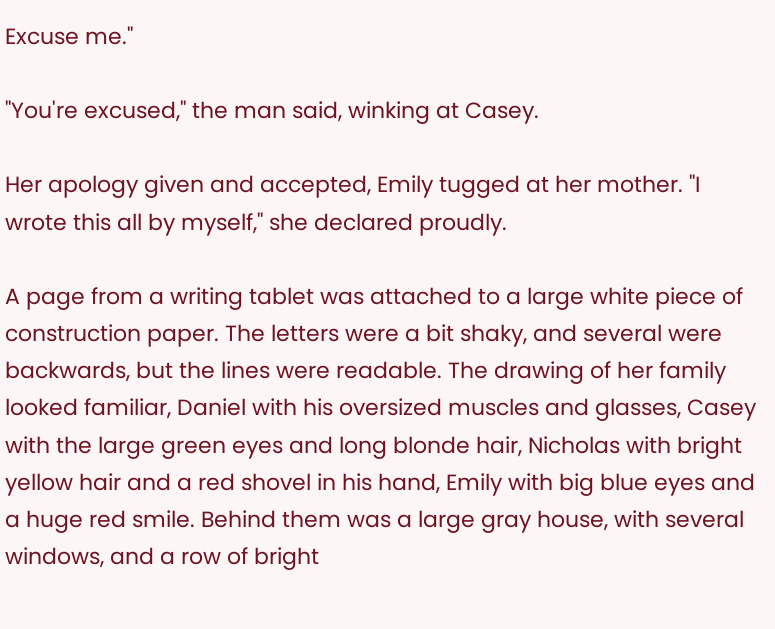Excuse me."

"You're excused," the man said, winking at Casey.

Her apology given and accepted, Emily tugged at her mother. "I wrote this all by myself," she declared proudly.

A page from a writing tablet was attached to a large white piece of construction paper. The letters were a bit shaky, and several were backwards, but the lines were readable. The drawing of her family looked familiar, Daniel with his oversized muscles and glasses, Casey with the large green eyes and long blonde hair, Nicholas with bright yellow hair and a red shovel in his hand, Emily with big blue eyes and a huge red smile. Behind them was a large gray house, with several windows, and a row of bright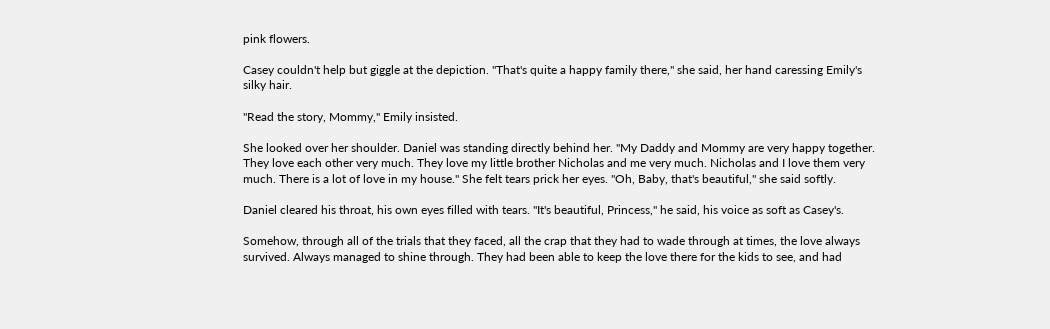pink flowers.

Casey couldn't help but giggle at the depiction. "That's quite a happy family there," she said, her hand caressing Emily's silky hair.

"Read the story, Mommy," Emily insisted.

She looked over her shoulder. Daniel was standing directly behind her. "My Daddy and Mommy are very happy together. They love each other very much. They love my little brother Nicholas and me very much. Nicholas and I love them very much. There is a lot of love in my house." She felt tears prick her eyes. "Oh, Baby, that's beautiful," she said softly.

Daniel cleared his throat, his own eyes filled with tears. "It's beautiful, Princess," he said, his voice as soft as Casey's.

Somehow, through all of the trials that they faced, all the crap that they had to wade through at times, the love always survived. Always managed to shine through. They had been able to keep the love there for the kids to see, and had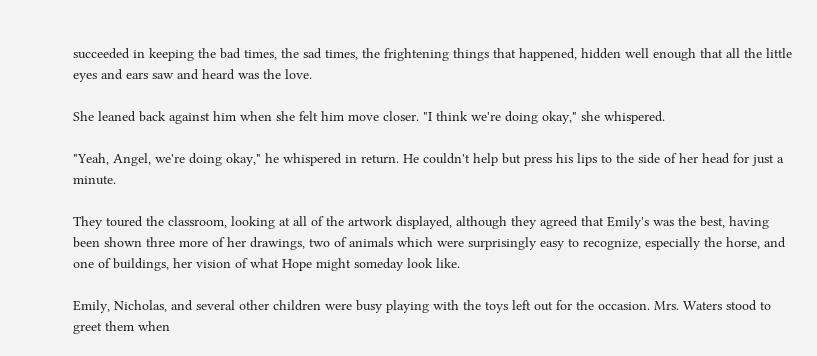succeeded in keeping the bad times, the sad times, the frightening things that happened, hidden well enough that all the little eyes and ears saw and heard was the love.

She leaned back against him when she felt him move closer. "I think we're doing okay," she whispered.

"Yeah, Angel, we're doing okay," he whispered in return. He couldn't help but press his lips to the side of her head for just a minute.

They toured the classroom, looking at all of the artwork displayed, although they agreed that Emily's was the best, having been shown three more of her drawings, two of animals which were surprisingly easy to recognize, especially the horse, and one of buildings, her vision of what Hope might someday look like.

Emily, Nicholas, and several other children were busy playing with the toys left out for the occasion. Mrs. Waters stood to greet them when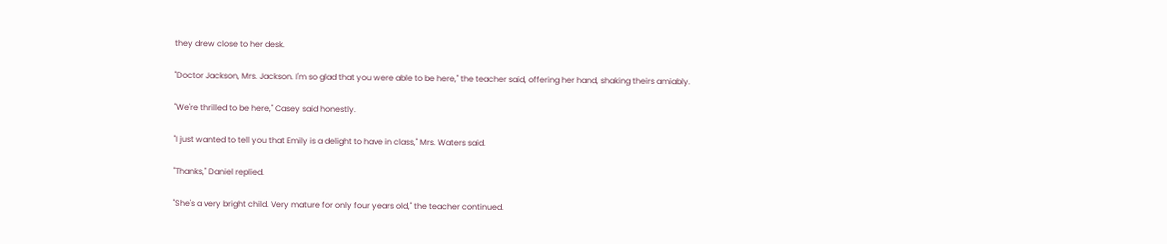they drew close to her desk.

"Doctor Jackson, Mrs. Jackson. I'm so glad that you were able to be here," the teacher said, offering her hand, shaking theirs amiably.

"We're thrilled to be here," Casey said honestly.

"I just wanted to tell you that Emily is a delight to have in class," Mrs. Waters said.

"Thanks," Daniel replied.

"She's a very bright child. Very mature for only four years old," the teacher continued.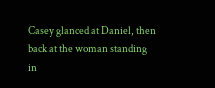Casey glanced at Daniel, then back at the woman standing in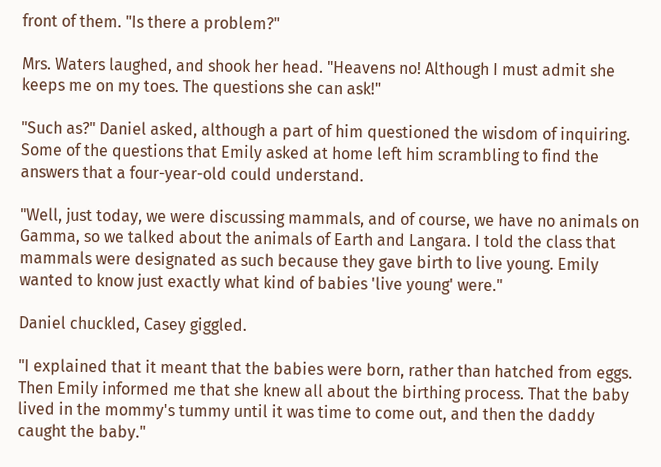front of them. "Is there a problem?"

Mrs. Waters laughed, and shook her head. "Heavens no! Although I must admit she keeps me on my toes. The questions she can ask!"

"Such as?" Daniel asked, although a part of him questioned the wisdom of inquiring. Some of the questions that Emily asked at home left him scrambling to find the answers that a four-year-old could understand.

"Well, just today, we were discussing mammals, and of course, we have no animals on Gamma, so we talked about the animals of Earth and Langara. I told the class that mammals were designated as such because they gave birth to live young. Emily wanted to know just exactly what kind of babies 'live young' were."

Daniel chuckled, Casey giggled.

"I explained that it meant that the babies were born, rather than hatched from eggs. Then Emily informed me that she knew all about the birthing process. That the baby lived in the mommy's tummy until it was time to come out, and then the daddy caught the baby."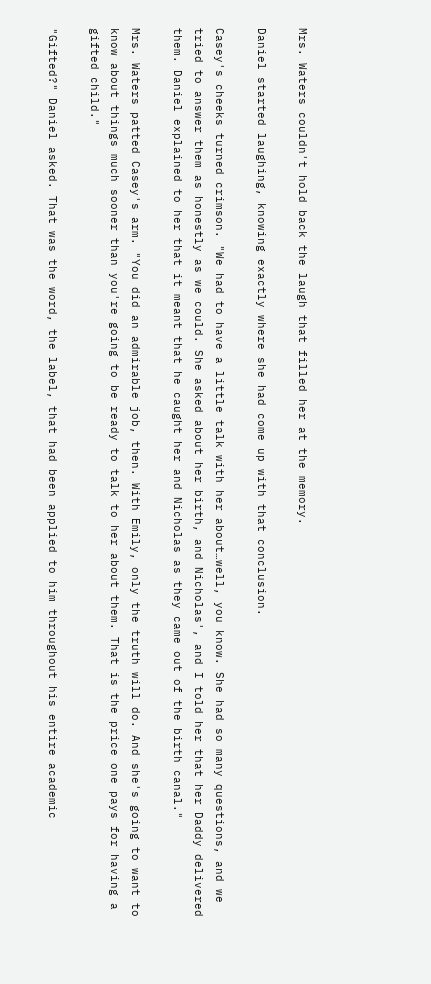Mrs. Waters couldn't hold back the laugh that filled her at the memory.

Daniel started laughing, knowing exactly where she had come up with that conclusion.

Casey's cheeks turned crimson. "We had to have a little talk with her about…well, you know. She had so many questions, and we tried to answer them as honestly as we could. She asked about her birth, and Nicholas', and I told her that her Daddy delivered them. Daniel explained to her that it meant that he caught her and Nicholas as they came out of the birth canal."

Mrs. Waters patted Casey's arm. "You did an admirable job, then. With Emily, only the truth will do. And she's going to want to know about things much sooner than you're going to be ready to talk to her about them. That is the price one pays for having a gifted child."

"Gifted?" Daniel asked. That was the word, the label, that had been applied to him throughout his entire academic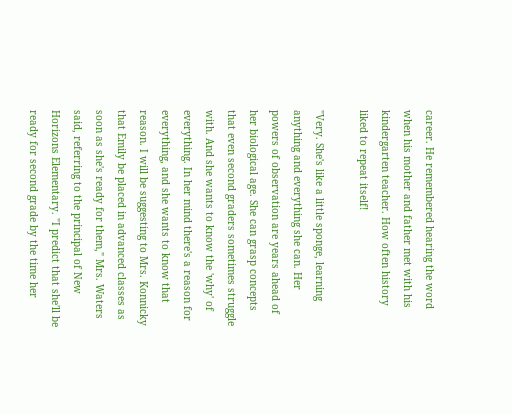career. He remembered hearing the word when his mother and father met with his kindergarten teacher. How often history liked to repeat itself!

"Very. She's like a little sponge, learning anything and everything she can. Her powers of observation are years ahead of her biological age. She can grasp concepts that even second graders sometimes struggle with. And she wants to know the 'why' of everything. In her mind there's a reason for everything, and she wants to know that reason. I will be suggesting to Mrs. Konnicky that Emily be placed in advanced classes as soon as she's ready for them," Mrs. Waters said, referring to the principal of New Horizons Elementary. "I predict that she'll be ready for second grade by the time her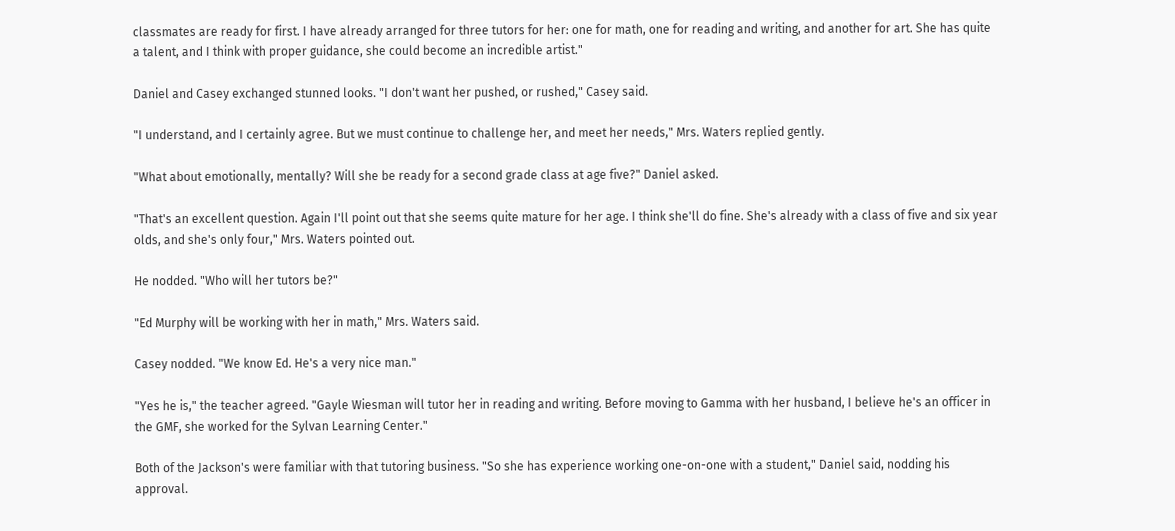classmates are ready for first. I have already arranged for three tutors for her: one for math, one for reading and writing, and another for art. She has quite a talent, and I think with proper guidance, she could become an incredible artist."

Daniel and Casey exchanged stunned looks. "I don't want her pushed, or rushed," Casey said.

"I understand, and I certainly agree. But we must continue to challenge her, and meet her needs," Mrs. Waters replied gently.

"What about emotionally, mentally? Will she be ready for a second grade class at age five?" Daniel asked.

"That's an excellent question. Again I'll point out that she seems quite mature for her age. I think she'll do fine. She's already with a class of five and six year olds, and she's only four," Mrs. Waters pointed out.

He nodded. "Who will her tutors be?"

"Ed Murphy will be working with her in math," Mrs. Waters said.

Casey nodded. "We know Ed. He's a very nice man."

"Yes he is," the teacher agreed. "Gayle Wiesman will tutor her in reading and writing. Before moving to Gamma with her husband, I believe he's an officer in the GMF, she worked for the Sylvan Learning Center."

Both of the Jackson's were familiar with that tutoring business. "So she has experience working one-on-one with a student," Daniel said, nodding his approval.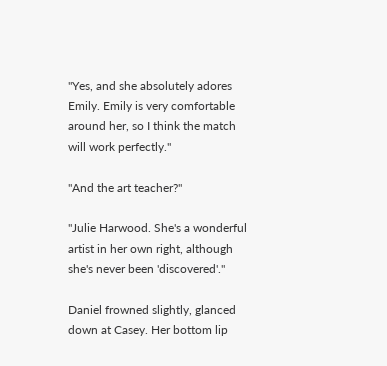"Yes, and she absolutely adores Emily. Emily is very comfortable around her, so I think the match will work perfectly."

"And the art teacher?"

"Julie Harwood. She's a wonderful artist in her own right, although she's never been 'discovered'."

Daniel frowned slightly, glanced down at Casey. Her bottom lip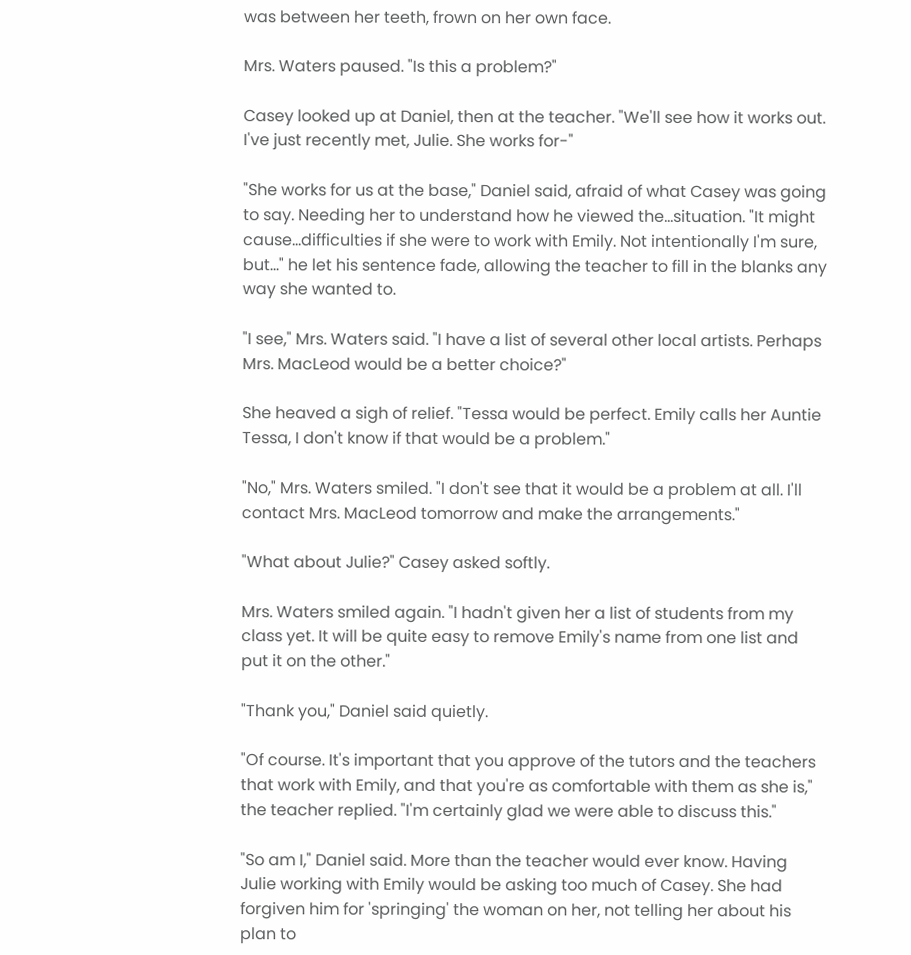was between her teeth, frown on her own face.

Mrs. Waters paused. "Is this a problem?"

Casey looked up at Daniel, then at the teacher. "We'll see how it works out. I've just recently met, Julie. She works for-"

"She works for us at the base," Daniel said, afraid of what Casey was going to say. Needing her to understand how he viewed the…situation. "It might cause…difficulties if she were to work with Emily. Not intentionally I'm sure, but…" he let his sentence fade, allowing the teacher to fill in the blanks any way she wanted to.

"I see," Mrs. Waters said. "I have a list of several other local artists. Perhaps Mrs. MacLeod would be a better choice?"

She heaved a sigh of relief. "Tessa would be perfect. Emily calls her Auntie Tessa, I don't know if that would be a problem."

"No," Mrs. Waters smiled. "I don't see that it would be a problem at all. I'll contact Mrs. MacLeod tomorrow and make the arrangements."

"What about Julie?" Casey asked softly.

Mrs. Waters smiled again. "I hadn't given her a list of students from my class yet. It will be quite easy to remove Emily's name from one list and put it on the other."

"Thank you," Daniel said quietly.

"Of course. It's important that you approve of the tutors and the teachers that work with Emily, and that you're as comfortable with them as she is," the teacher replied. "I'm certainly glad we were able to discuss this."

"So am I," Daniel said. More than the teacher would ever know. Having Julie working with Emily would be asking too much of Casey. She had forgiven him for 'springing' the woman on her, not telling her about his plan to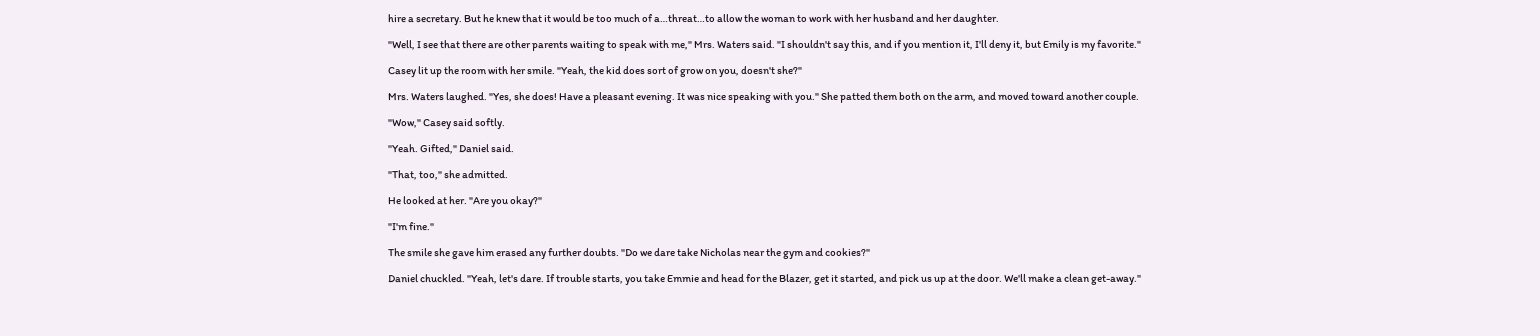hire a secretary. But he knew that it would be too much of a…threat…to allow the woman to work with her husband and her daughter.

"Well, I see that there are other parents waiting to speak with me," Mrs. Waters said. "I shouldn't say this, and if you mention it, I'll deny it, but Emily is my favorite."

Casey lit up the room with her smile. "Yeah, the kid does sort of grow on you, doesn't she?"

Mrs. Waters laughed. "Yes, she does! Have a pleasant evening. It was nice speaking with you." She patted them both on the arm, and moved toward another couple.

"Wow," Casey said softly.

"Yeah. Gifted," Daniel said.

"That, too," she admitted.

He looked at her. "Are you okay?"

"I'm fine."

The smile she gave him erased any further doubts. "Do we dare take Nicholas near the gym and cookies?"

Daniel chuckled. "Yeah, let's dare. If trouble starts, you take Emmie and head for the Blazer, get it started, and pick us up at the door. We'll make a clean get-away."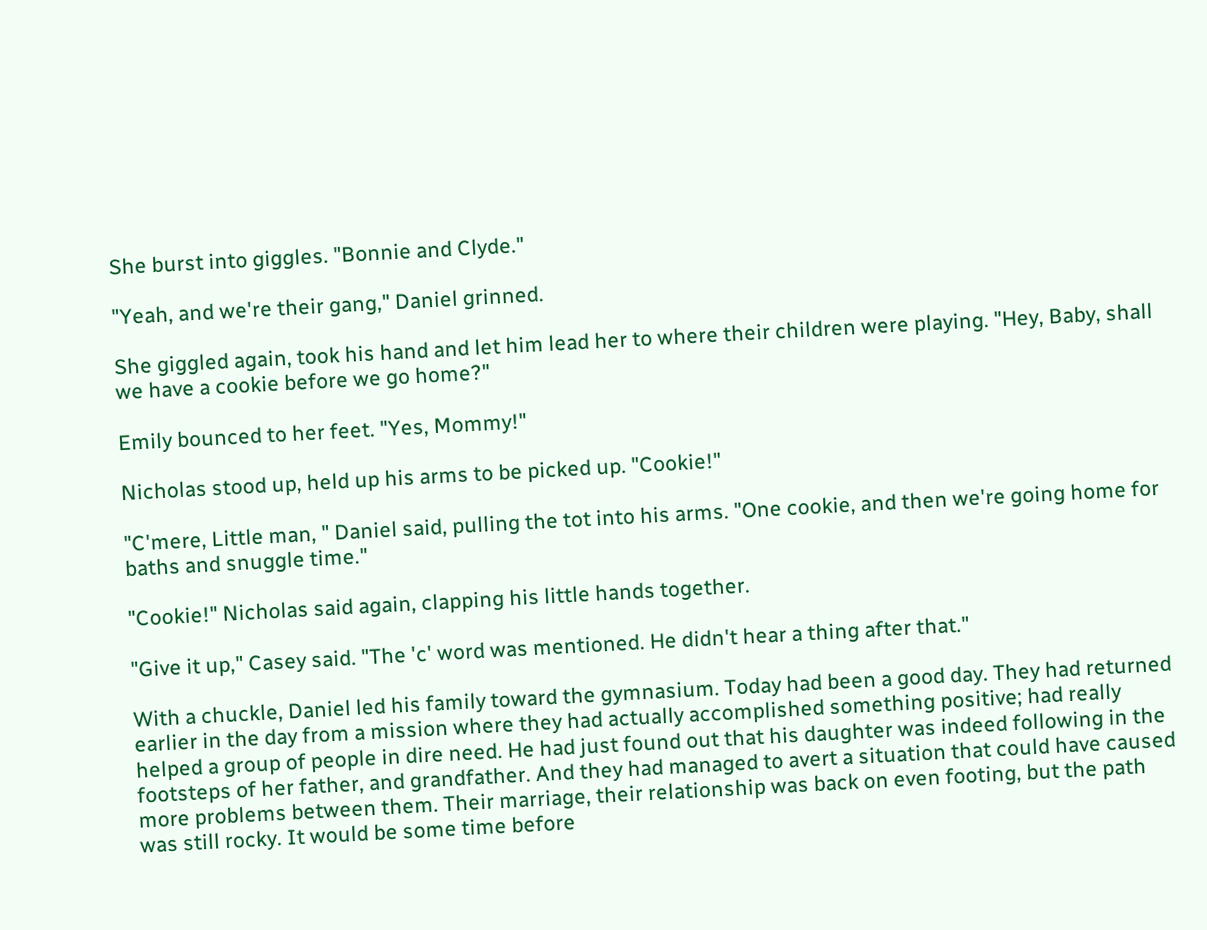She burst into giggles. "Bonnie and Clyde."

"Yeah, and we're their gang," Daniel grinned.

She giggled again, took his hand and let him lead her to where their children were playing. "Hey, Baby, shall we have a cookie before we go home?"

Emily bounced to her feet. "Yes, Mommy!"

Nicholas stood up, held up his arms to be picked up. "Cookie!"

"C'mere, Little man, " Daniel said, pulling the tot into his arms. "One cookie, and then we're going home for baths and snuggle time."

"Cookie!" Nicholas said again, clapping his little hands together.

"Give it up," Casey said. "The 'c' word was mentioned. He didn't hear a thing after that."

With a chuckle, Daniel led his family toward the gymnasium. Today had been a good day. They had returned earlier in the day from a mission where they had actually accomplished something positive; had really helped a group of people in dire need. He had just found out that his daughter was indeed following in the footsteps of her father, and grandfather. And they had managed to avert a situation that could have caused more problems between them. Their marriage, their relationship was back on even footing, but the path was still rocky. It would be some time before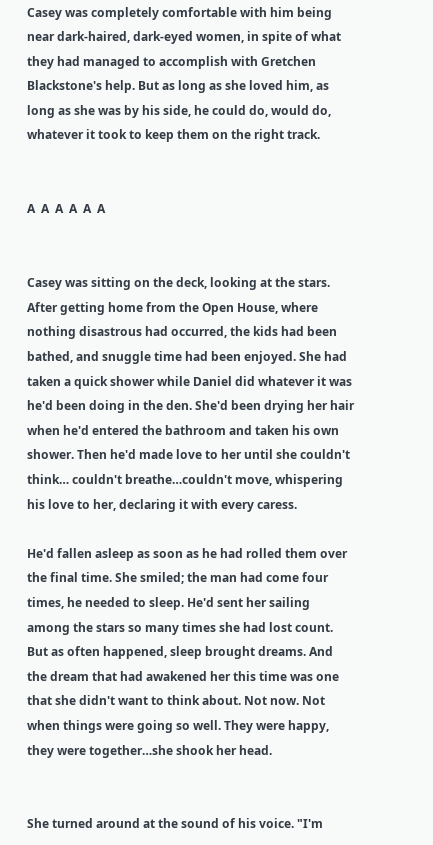Casey was completely comfortable with him being near dark-haired, dark-eyed women, in spite of what they had managed to accomplish with Gretchen Blackstone's help. But as long as she loved him, as long as she was by his side, he could do, would do, whatever it took to keep them on the right track.


A  A  A  A  A  A


Casey was sitting on the deck, looking at the stars. After getting home from the Open House, where nothing disastrous had occurred, the kids had been bathed, and snuggle time had been enjoyed. She had taken a quick shower while Daniel did whatever it was he'd been doing in the den. She'd been drying her hair when he'd entered the bathroom and taken his own shower. Then he'd made love to her until she couldn't think… couldn't breathe…couldn't move, whispering his love to her, declaring it with every caress.

He'd fallen asleep as soon as he had rolled them over the final time. She smiled; the man had come four times, he needed to sleep. He'd sent her sailing among the stars so many times she had lost count. But as often happened, sleep brought dreams. And the dream that had awakened her this time was one that she didn't want to think about. Not now. Not when things were going so well. They were happy, they were together…she shook her head.


She turned around at the sound of his voice. "I'm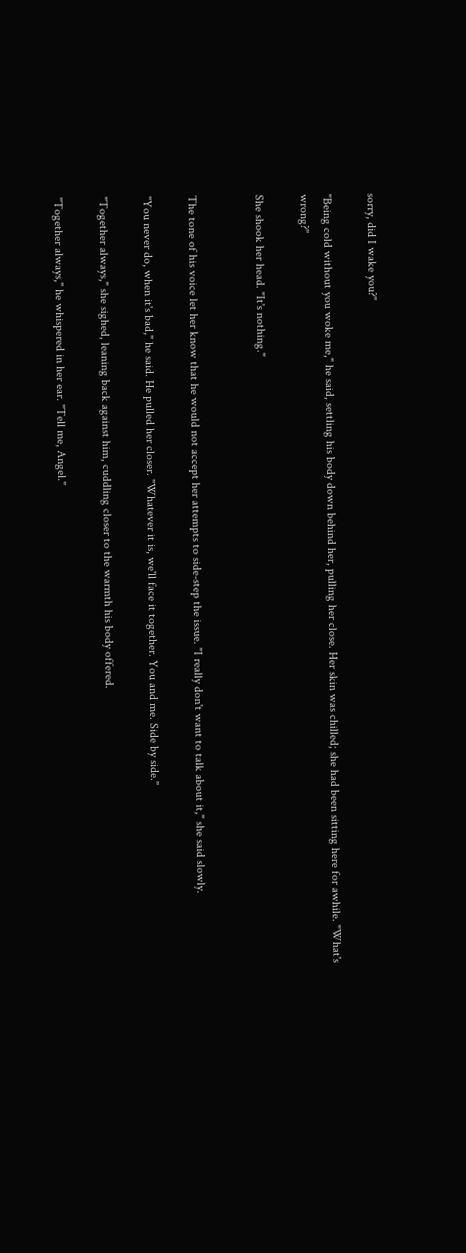sorry, did I wake you?"

"Being cold without you woke me," he said, settling his body down behind her, pulling her close. Her skin was chilled; she had been sitting here for awhile. "What's wrong?"

She shook her head. "It's nothing."


The tone of his voice let her know that he would not accept her attempts to side-step the issue. "I really don't want to talk about it," she said slowly.

"You never do, when it's bad," he said. He pulled her closer. "Whatever it is, we'll face it together. You and me. Side by side."

"Together always," she sighed, leaning back against him, cuddling closer to the warmth his body offered.

"Together always," he whispered in her ear. "Tell me, Angel."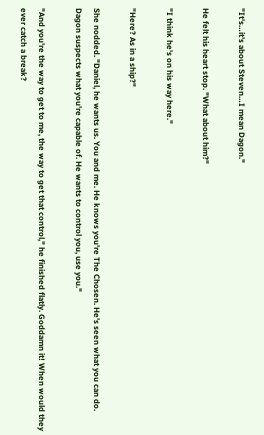"It's…it's about Steven…I mean Dagon."

He felt his heart stop. "What about him?"

"I think he's on his way here."

"Here? As in a ship?"

She nodded. "Daniel, he wants us. You and me. He knows you're The Chosen. He's seen what you can do. Dagon suspects what you're capable of. He wants to control you, use you."

"And you're the way to get to me, the way to get that control," he finished flatly. Goddamn it! When would they ever catch a break?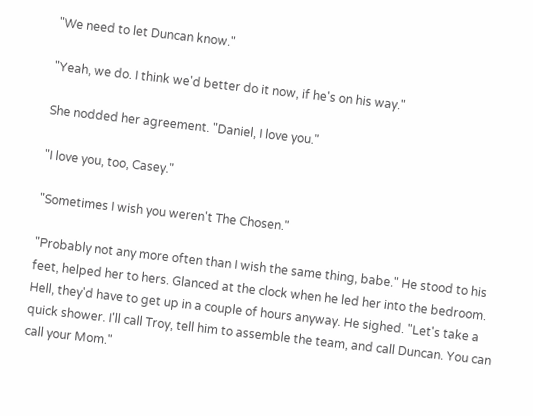"We need to let Duncan know."

"Yeah, we do. I think we'd better do it now, if he's on his way."

She nodded her agreement. "Daniel, I love you."

"I love you, too, Casey."

"Sometimes I wish you weren't The Chosen."

"Probably not any more often than I wish the same thing, babe." He stood to his feet, helped her to hers. Glanced at the clock when he led her into the bedroom. Hell, they'd have to get up in a couple of hours anyway. He sighed. "Let's take a quick shower. I'll call Troy, tell him to assemble the team, and call Duncan. You can call your Mom."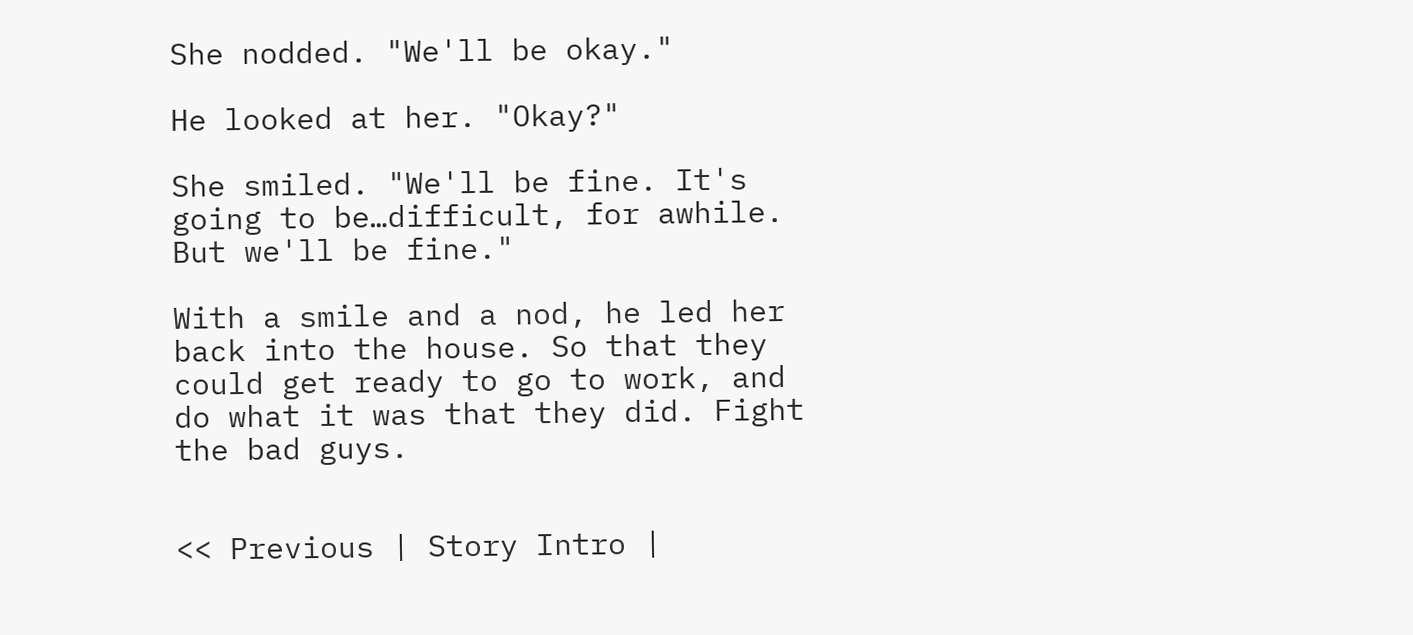She nodded. "We'll be okay."

He looked at her. "Okay?"

She smiled. "We'll be fine. It's going to be…difficult, for awhile. But we'll be fine."

With a smile and a nod, he led her back into the house. So that they could get ready to go to work, and do what it was that they did. Fight the bad guys.


<< Previous | Story Intro |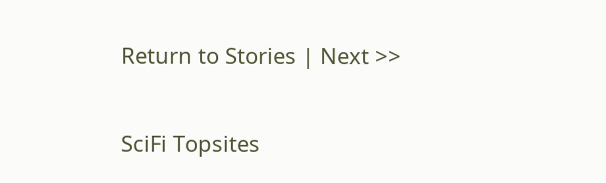Return to Stories | Next >>

SciFi Topsites